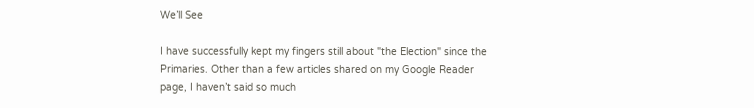We’ll See

I have successfully kept my fingers still about "the Election" since the Primaries. Other than a few articles shared on my Google Reader page, I haven’t said so much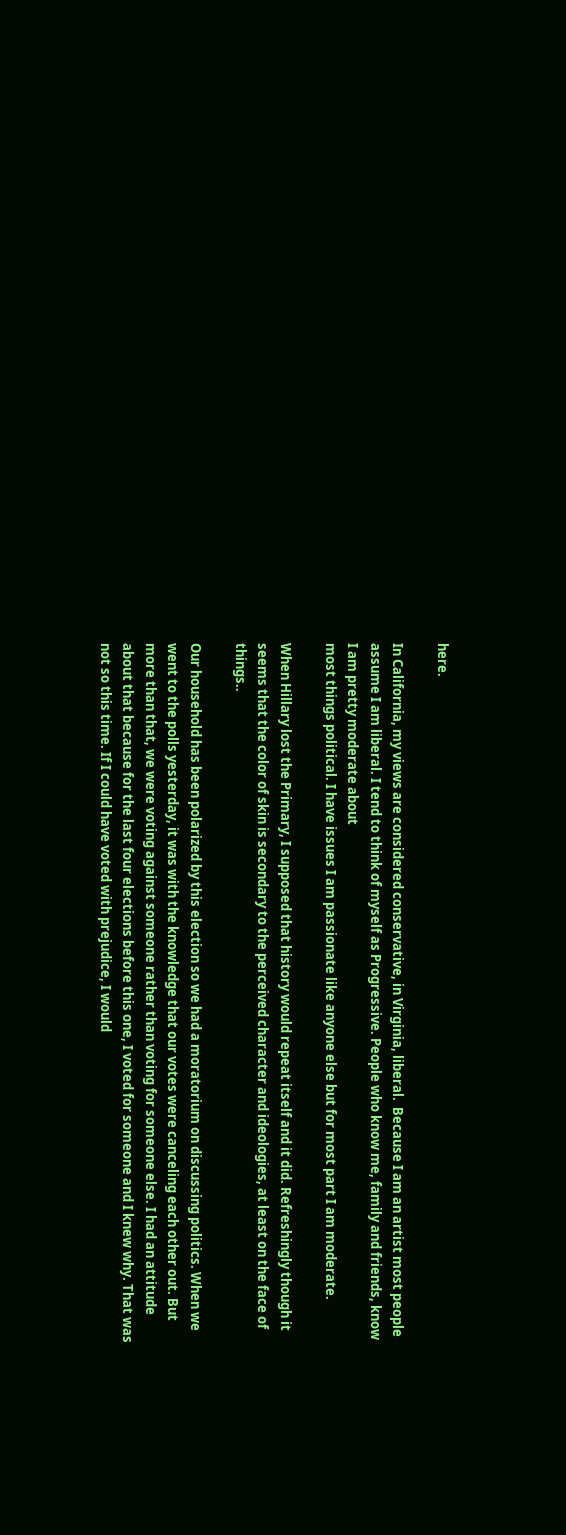here.

In California, my views are considered conservative, in Virginia, liberal.  Because I am an artist most people assume I am liberal. I tend to think of myself as Progressive. People who know me, family and friends, know I am pretty moderate about
most things political. I have issues I am passionate like anyone else but for most part I am moderate.

When Hillary lost the Primary, I supposed that history would repeat itself and it did. Refreshingly though it seems that the color of skin is secondary to the perceived character and ideologies, at least on the face of things..

Our household has been polarized by this election so we had a moratorium on discussing politics. When we went to the polls yesterday, it was with the knowledge that our votes were canceling each other out. But more than that, we were voting against someone rather than voting for someone else. I had an attitude about that because for the last four elections before this one, I voted for someone and I knew why. That was not so this time. If I could have voted with prejudice, I would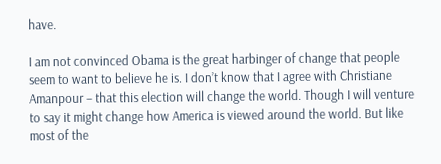have.

I am not convinced Obama is the great harbinger of change that people seem to want to believe he is. I don’t know that I agree with Christiane Amanpour – that this election will change the world. Though I will venture to say it might change how America is viewed around the world. But like most of the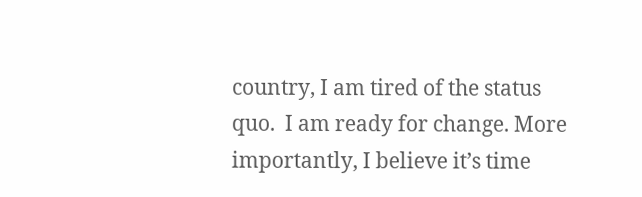country, I am tired of the status quo.  I am ready for change. More importantly, I believe it’s time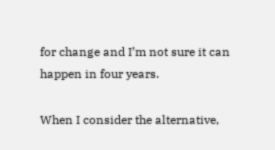for change and I’m not sure it can happen in four years.

When I consider the alternative,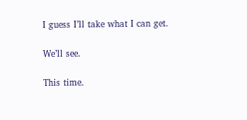I guess I’ll take what I can get.

We’ll see.

This time.